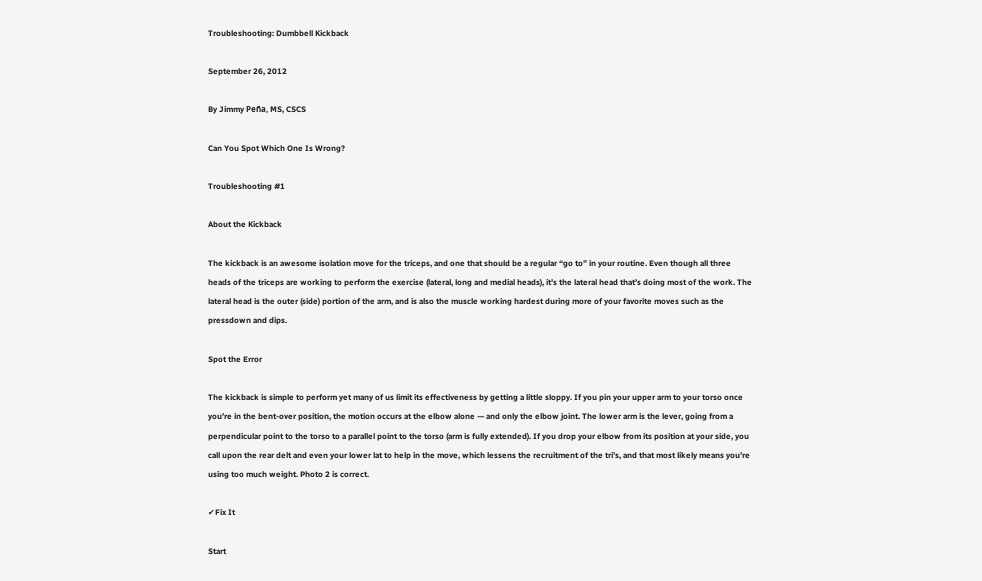Troubleshooting: Dumbbell Kickback

September 26, 2012

By Jimmy Peña, MS, CSCS

Can You Spot Which One Is Wrong?

Troubleshooting #1

About the Kickback

The kickback is an awesome isolation move for the triceps, and one that should be a regular “go to” in your routine. Even though all three heads of the triceps are working to perform the exercise (lateral, long and medial heads), it’s the lateral head that’s doing most of the work. The lateral head is the outer (side) portion of the arm, and is also the muscle working hardest during more of your favorite moves such as the pressdown and dips.

Spot the Error

The kickback is simple to perform yet many of us limit its effectiveness by getting a little sloppy. If you pin your upper arm to your torso once you’re in the bent-over position, the motion occurs at the elbow alone — and only the elbow joint. The lower arm is the lever, going from a perpendicular point to the torso to a parallel point to the torso (arm is fully extended). If you drop your elbow from its position at your side, you call upon the rear delt and even your lower lat to help in the move, which lessens the recruitment of the tri’s, and that most likely means you’re using too much weight. Photo 2 is correct.

✔Fix It

Start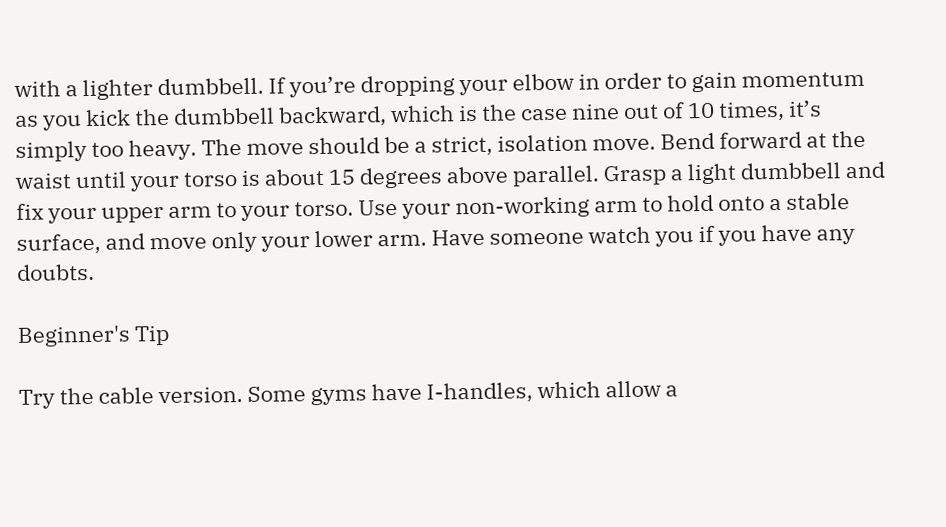with a lighter dumbbell. If you’re dropping your elbow in order to gain momentum as you kick the dumbbell backward, which is the case nine out of 10 times, it’s simply too heavy. The move should be a strict, isolation move. Bend forward at the waist until your torso is about 15 degrees above parallel. Grasp a light dumbbell and fix your upper arm to your torso. Use your non-working arm to hold onto a stable surface, and move only your lower arm. Have someone watch you if you have any doubts.

Beginner's Tip

Try the cable version. Some gyms have I-handles, which allow a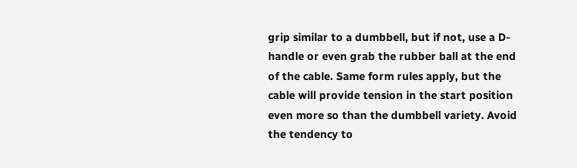grip similar to a dumbbell, but if not, use a D-handle or even grab the rubber ball at the end of the cable. Same form rules apply, but the cable will provide tension in the start position even more so than the dumbbell variety. Avoid the tendency to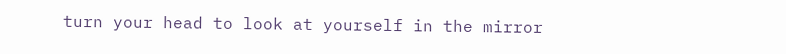turn your head to look at yourself in the mirror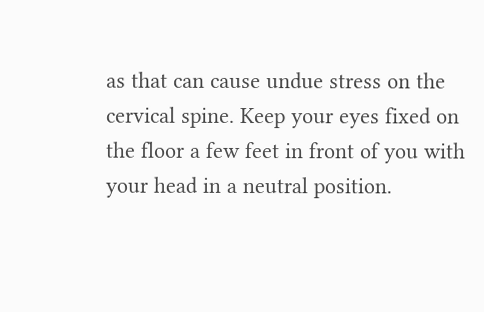as that can cause undue stress on the cervical spine. Keep your eyes fixed on the floor a few feet in front of you with your head in a neutral position.